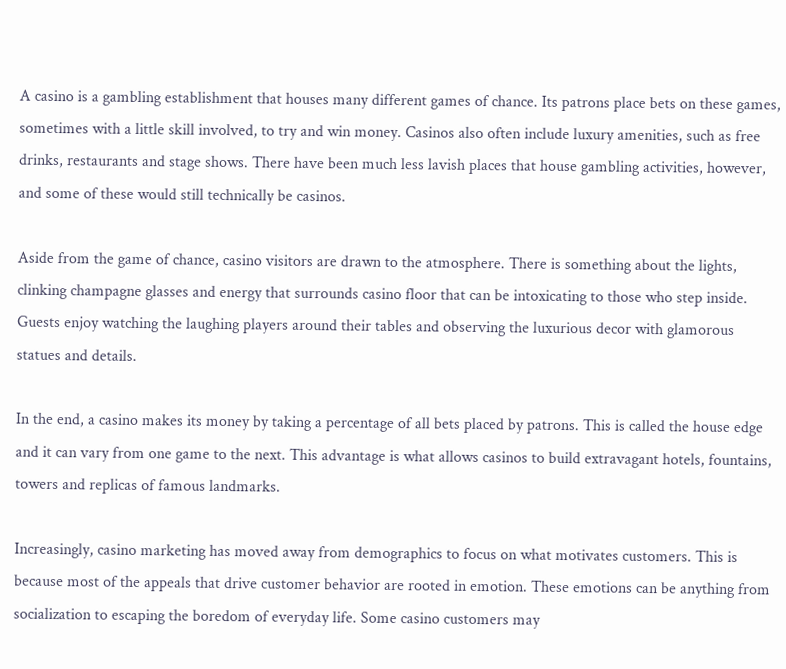A casino is a gambling establishment that houses many different games of chance. Its patrons place bets on these games, sometimes with a little skill involved, to try and win money. Casinos also often include luxury amenities, such as free drinks, restaurants and stage shows. There have been much less lavish places that house gambling activities, however, and some of these would still technically be casinos.

Aside from the game of chance, casino visitors are drawn to the atmosphere. There is something about the lights, clinking champagne glasses and energy that surrounds casino floor that can be intoxicating to those who step inside. Guests enjoy watching the laughing players around their tables and observing the luxurious decor with glamorous statues and details.

In the end, a casino makes its money by taking a percentage of all bets placed by patrons. This is called the house edge and it can vary from one game to the next. This advantage is what allows casinos to build extravagant hotels, fountains, towers and replicas of famous landmarks.

Increasingly, casino marketing has moved away from demographics to focus on what motivates customers. This is because most of the appeals that drive customer behavior are rooted in emotion. These emotions can be anything from socialization to escaping the boredom of everyday life. Some casino customers may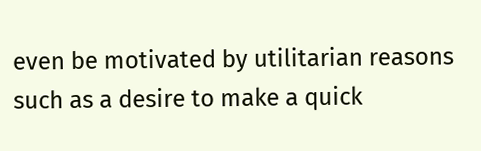even be motivated by utilitarian reasons such as a desire to make a quick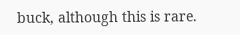buck, although this is rare.